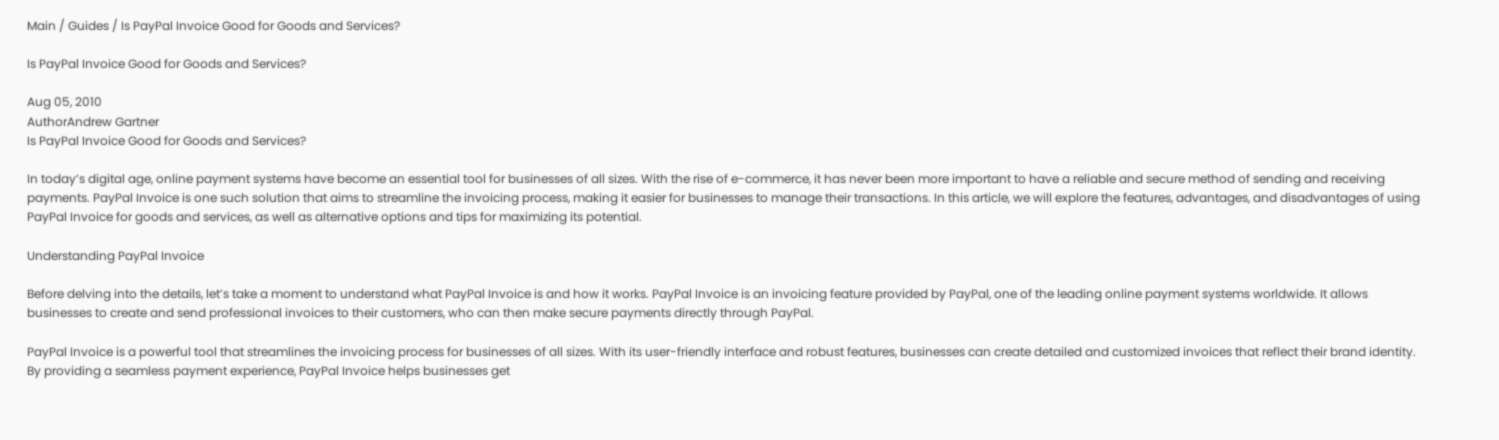Main / Guides / Is PayPal Invoice Good for Goods and Services?

Is PayPal Invoice Good for Goods and Services?

Aug 05, 2010
AuthorAndrew Gartner
Is PayPal Invoice Good for Goods and Services?

In today’s digital age, online payment systems have become an essential tool for businesses of all sizes. With the rise of e-commerce, it has never been more important to have a reliable and secure method of sending and receiving payments. PayPal Invoice is one such solution that aims to streamline the invoicing process, making it easier for businesses to manage their transactions. In this article, we will explore the features, advantages, and disadvantages of using PayPal Invoice for goods and services, as well as alternative options and tips for maximizing its potential.

Understanding PayPal Invoice

Before delving into the details, let’s take a moment to understand what PayPal Invoice is and how it works. PayPal Invoice is an invoicing feature provided by PayPal, one of the leading online payment systems worldwide. It allows businesses to create and send professional invoices to their customers, who can then make secure payments directly through PayPal.

PayPal Invoice is a powerful tool that streamlines the invoicing process for businesses of all sizes. With its user-friendly interface and robust features, businesses can create detailed and customized invoices that reflect their brand identity. By providing a seamless payment experience, PayPal Invoice helps businesses get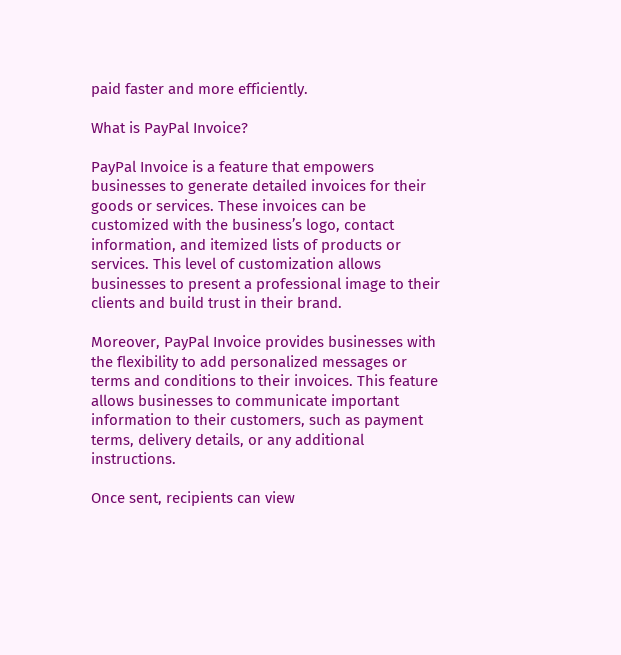paid faster and more efficiently.

What is PayPal Invoice?

PayPal Invoice is a feature that empowers businesses to generate detailed invoices for their goods or services. These invoices can be customized with the business’s logo, contact information, and itemized lists of products or services. This level of customization allows businesses to present a professional image to their clients and build trust in their brand.

Moreover, PayPal Invoice provides businesses with the flexibility to add personalized messages or terms and conditions to their invoices. This feature allows businesses to communicate important information to their customers, such as payment terms, delivery details, or any additional instructions.

Once sent, recipients can view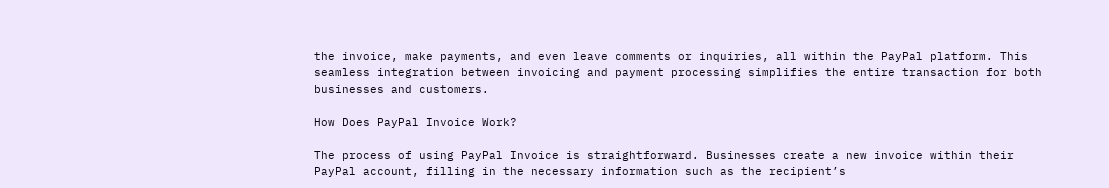the invoice, make payments, and even leave comments or inquiries, all within the PayPal platform. This seamless integration between invoicing and payment processing simplifies the entire transaction for both businesses and customers.

How Does PayPal Invoice Work?

The process of using PayPal Invoice is straightforward. Businesses create a new invoice within their PayPal account, filling in the necessary information such as the recipient’s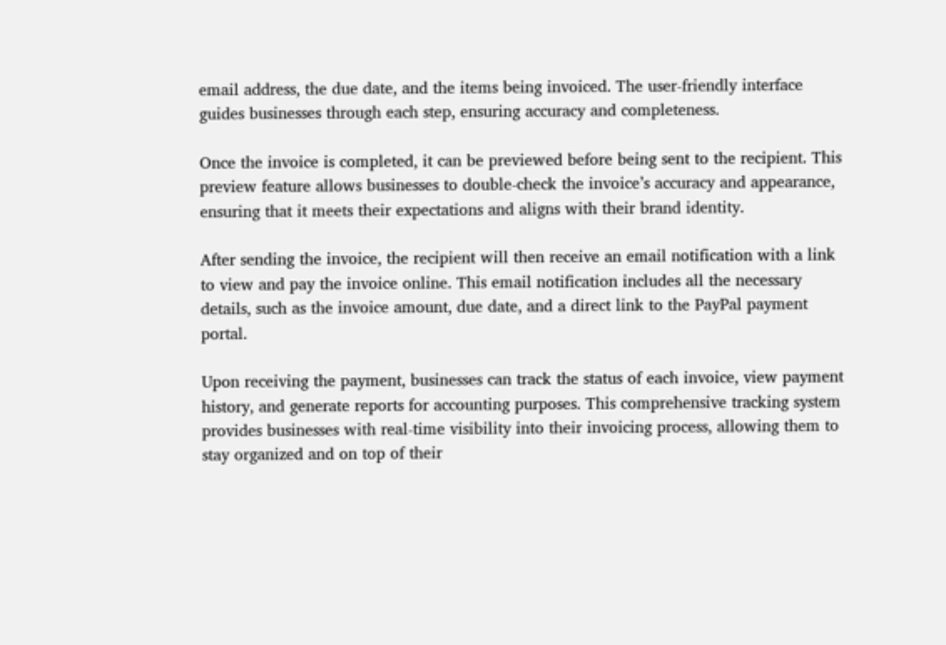email address, the due date, and the items being invoiced. The user-friendly interface guides businesses through each step, ensuring accuracy and completeness.

Once the invoice is completed, it can be previewed before being sent to the recipient. This preview feature allows businesses to double-check the invoice’s accuracy and appearance, ensuring that it meets their expectations and aligns with their brand identity.

After sending the invoice, the recipient will then receive an email notification with a link to view and pay the invoice online. This email notification includes all the necessary details, such as the invoice amount, due date, and a direct link to the PayPal payment portal.

Upon receiving the payment, businesses can track the status of each invoice, view payment history, and generate reports for accounting purposes. This comprehensive tracking system provides businesses with real-time visibility into their invoicing process, allowing them to stay organized and on top of their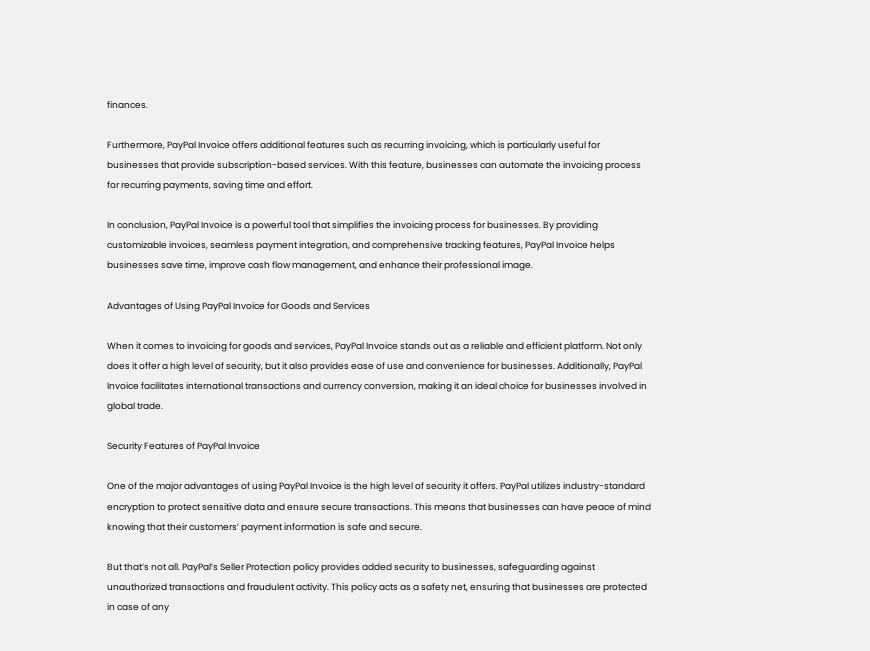finances.

Furthermore, PayPal Invoice offers additional features such as recurring invoicing, which is particularly useful for businesses that provide subscription-based services. With this feature, businesses can automate the invoicing process for recurring payments, saving time and effort.

In conclusion, PayPal Invoice is a powerful tool that simplifies the invoicing process for businesses. By providing customizable invoices, seamless payment integration, and comprehensive tracking features, PayPal Invoice helps businesses save time, improve cash flow management, and enhance their professional image.

Advantages of Using PayPal Invoice for Goods and Services

When it comes to invoicing for goods and services, PayPal Invoice stands out as a reliable and efficient platform. Not only does it offer a high level of security, but it also provides ease of use and convenience for businesses. Additionally, PayPal Invoice facilitates international transactions and currency conversion, making it an ideal choice for businesses involved in global trade.

Security Features of PayPal Invoice

One of the major advantages of using PayPal Invoice is the high level of security it offers. PayPal utilizes industry-standard encryption to protect sensitive data and ensure secure transactions. This means that businesses can have peace of mind knowing that their customers’ payment information is safe and secure.

But that’s not all. PayPal’s Seller Protection policy provides added security to businesses, safeguarding against unauthorized transactions and fraudulent activity. This policy acts as a safety net, ensuring that businesses are protected in case of any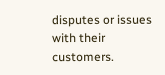disputes or issues with their customers.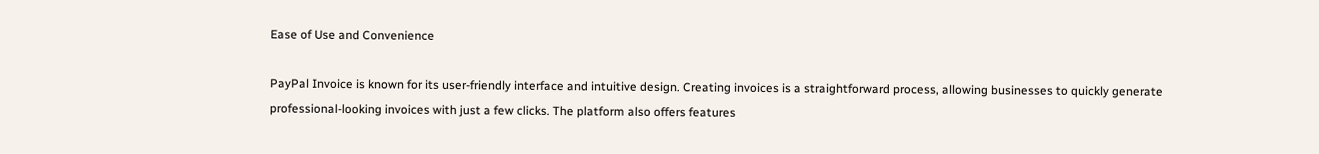Ease of Use and Convenience

PayPal Invoice is known for its user-friendly interface and intuitive design. Creating invoices is a straightforward process, allowing businesses to quickly generate professional-looking invoices with just a few clicks. The platform also offers features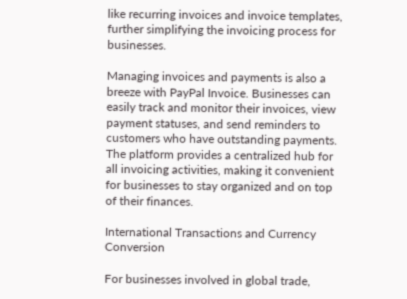like recurring invoices and invoice templates, further simplifying the invoicing process for businesses.

Managing invoices and payments is also a breeze with PayPal Invoice. Businesses can easily track and monitor their invoices, view payment statuses, and send reminders to customers who have outstanding payments. The platform provides a centralized hub for all invoicing activities, making it convenient for businesses to stay organized and on top of their finances.

International Transactions and Currency Conversion

For businesses involved in global trade,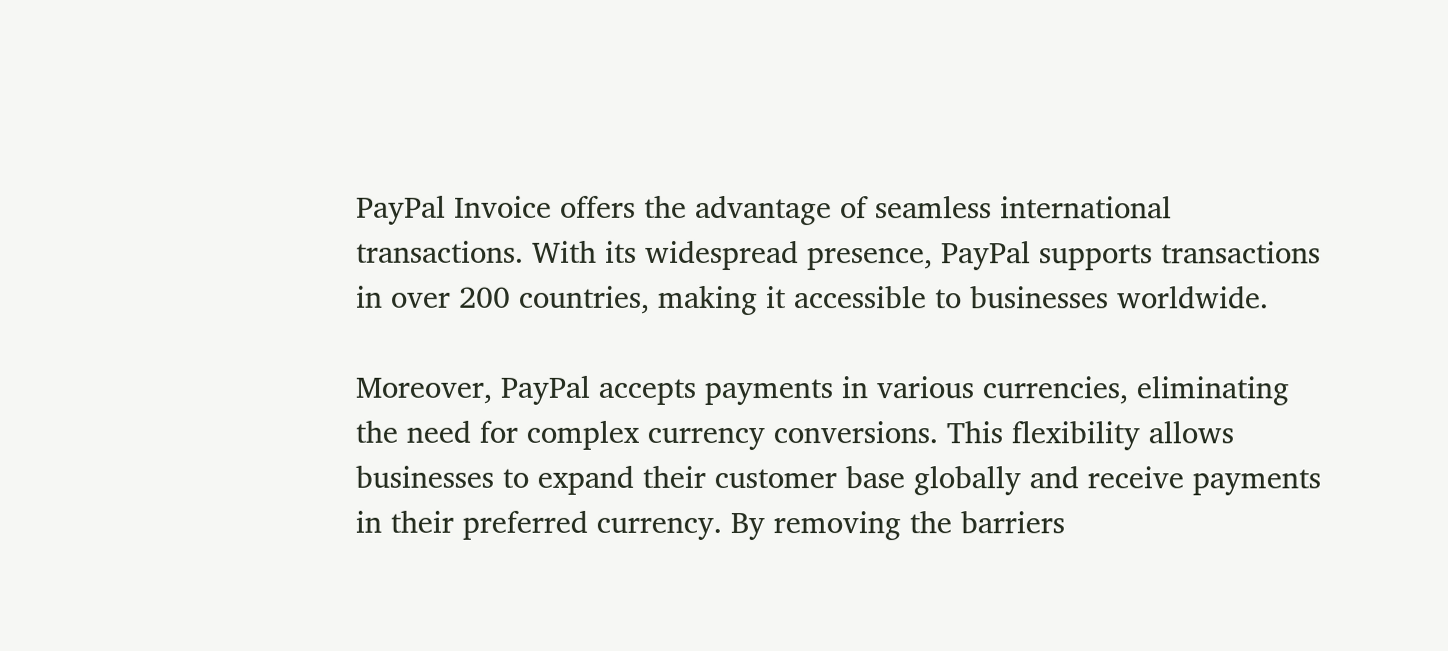PayPal Invoice offers the advantage of seamless international transactions. With its widespread presence, PayPal supports transactions in over 200 countries, making it accessible to businesses worldwide.

Moreover, PayPal accepts payments in various currencies, eliminating the need for complex currency conversions. This flexibility allows businesses to expand their customer base globally and receive payments in their preferred currency. By removing the barriers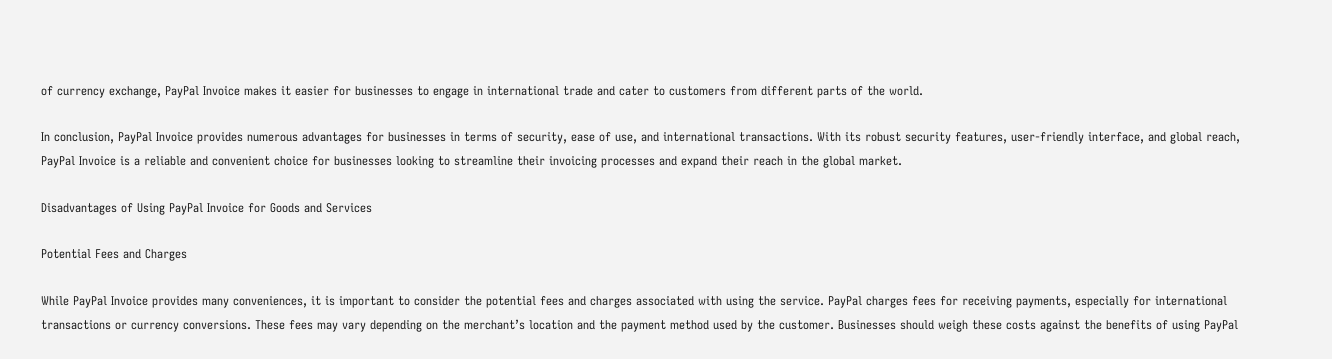of currency exchange, PayPal Invoice makes it easier for businesses to engage in international trade and cater to customers from different parts of the world.

In conclusion, PayPal Invoice provides numerous advantages for businesses in terms of security, ease of use, and international transactions. With its robust security features, user-friendly interface, and global reach, PayPal Invoice is a reliable and convenient choice for businesses looking to streamline their invoicing processes and expand their reach in the global market.

Disadvantages of Using PayPal Invoice for Goods and Services

Potential Fees and Charges

While PayPal Invoice provides many conveniences, it is important to consider the potential fees and charges associated with using the service. PayPal charges fees for receiving payments, especially for international transactions or currency conversions. These fees may vary depending on the merchant’s location and the payment method used by the customer. Businesses should weigh these costs against the benefits of using PayPal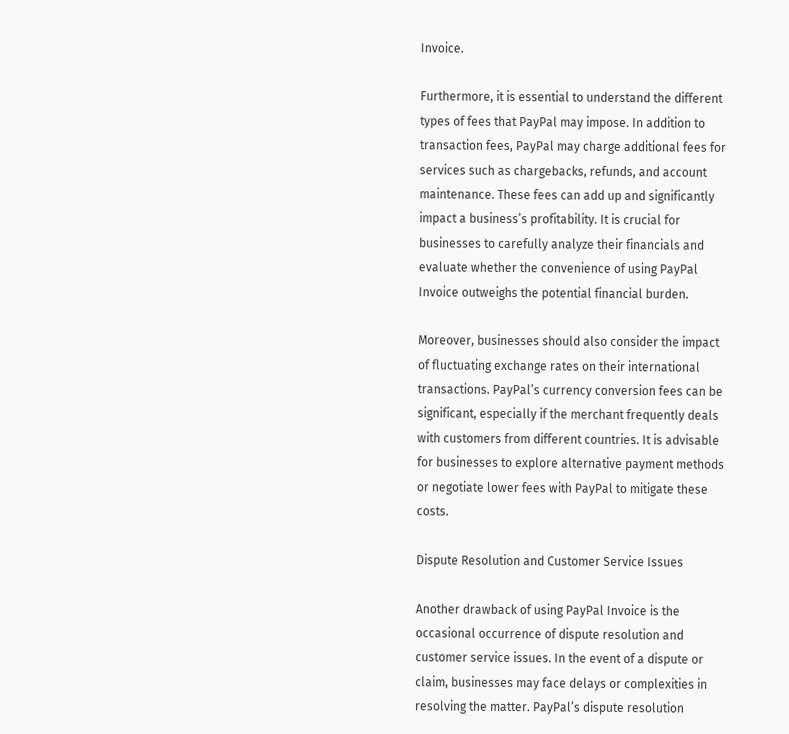Invoice.

Furthermore, it is essential to understand the different types of fees that PayPal may impose. In addition to transaction fees, PayPal may charge additional fees for services such as chargebacks, refunds, and account maintenance. These fees can add up and significantly impact a business’s profitability. It is crucial for businesses to carefully analyze their financials and evaluate whether the convenience of using PayPal Invoice outweighs the potential financial burden.

Moreover, businesses should also consider the impact of fluctuating exchange rates on their international transactions. PayPal’s currency conversion fees can be significant, especially if the merchant frequently deals with customers from different countries. It is advisable for businesses to explore alternative payment methods or negotiate lower fees with PayPal to mitigate these costs.

Dispute Resolution and Customer Service Issues

Another drawback of using PayPal Invoice is the occasional occurrence of dispute resolution and customer service issues. In the event of a dispute or claim, businesses may face delays or complexities in resolving the matter. PayPal’s dispute resolution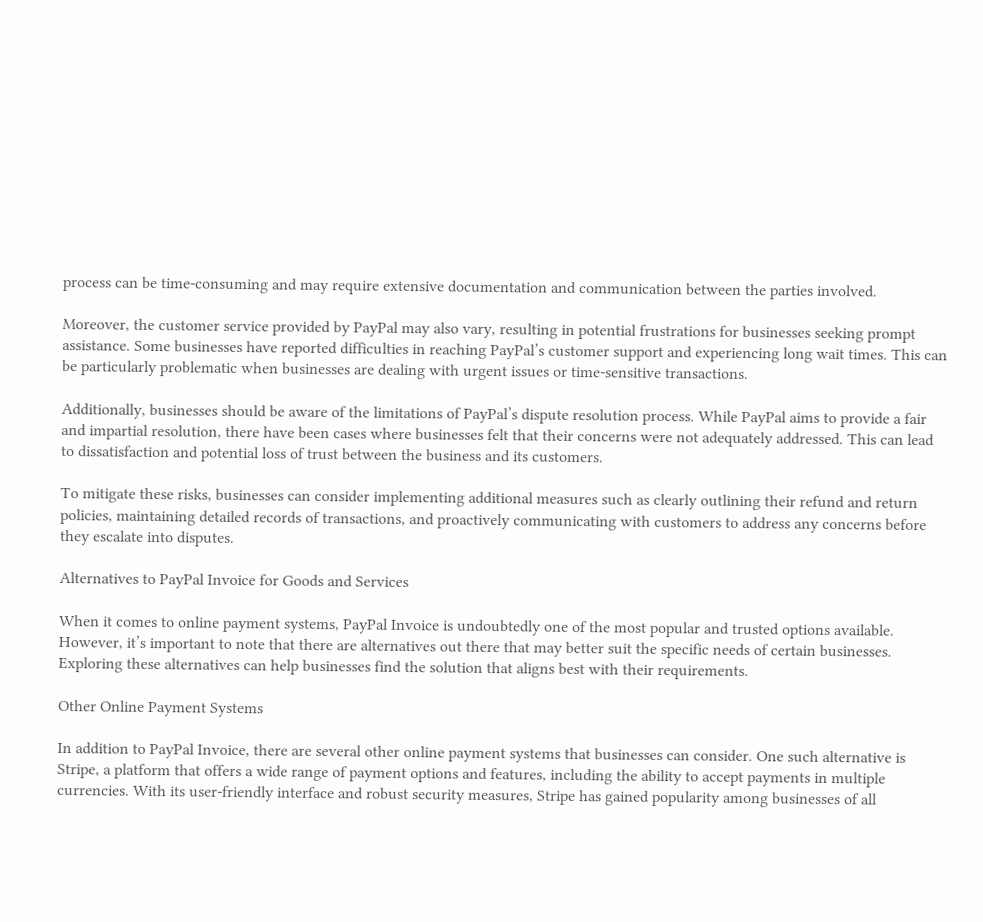process can be time-consuming and may require extensive documentation and communication between the parties involved.

Moreover, the customer service provided by PayPal may also vary, resulting in potential frustrations for businesses seeking prompt assistance. Some businesses have reported difficulties in reaching PayPal’s customer support and experiencing long wait times. This can be particularly problematic when businesses are dealing with urgent issues or time-sensitive transactions.

Additionally, businesses should be aware of the limitations of PayPal’s dispute resolution process. While PayPal aims to provide a fair and impartial resolution, there have been cases where businesses felt that their concerns were not adequately addressed. This can lead to dissatisfaction and potential loss of trust between the business and its customers.

To mitigate these risks, businesses can consider implementing additional measures such as clearly outlining their refund and return policies, maintaining detailed records of transactions, and proactively communicating with customers to address any concerns before they escalate into disputes.

Alternatives to PayPal Invoice for Goods and Services

When it comes to online payment systems, PayPal Invoice is undoubtedly one of the most popular and trusted options available. However, it’s important to note that there are alternatives out there that may better suit the specific needs of certain businesses. Exploring these alternatives can help businesses find the solution that aligns best with their requirements.

Other Online Payment Systems

In addition to PayPal Invoice, there are several other online payment systems that businesses can consider. One such alternative is Stripe, a platform that offers a wide range of payment options and features, including the ability to accept payments in multiple currencies. With its user-friendly interface and robust security measures, Stripe has gained popularity among businesses of all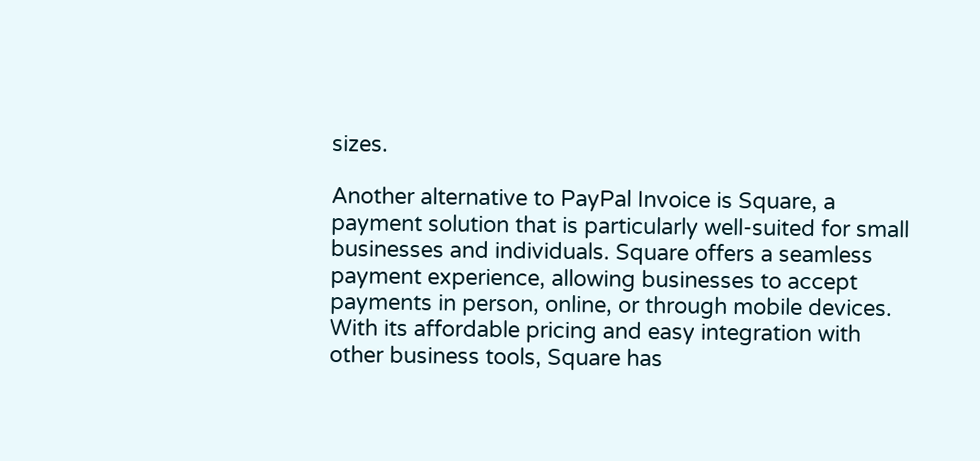sizes.

Another alternative to PayPal Invoice is Square, a payment solution that is particularly well-suited for small businesses and individuals. Square offers a seamless payment experience, allowing businesses to accept payments in person, online, or through mobile devices. With its affordable pricing and easy integration with other business tools, Square has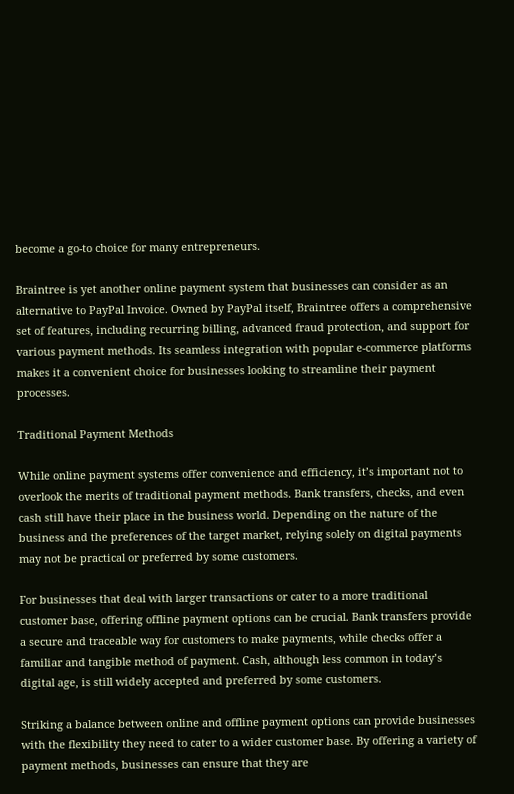become a go-to choice for many entrepreneurs.

Braintree is yet another online payment system that businesses can consider as an alternative to PayPal Invoice. Owned by PayPal itself, Braintree offers a comprehensive set of features, including recurring billing, advanced fraud protection, and support for various payment methods. Its seamless integration with popular e-commerce platforms makes it a convenient choice for businesses looking to streamline their payment processes.

Traditional Payment Methods

While online payment systems offer convenience and efficiency, it’s important not to overlook the merits of traditional payment methods. Bank transfers, checks, and even cash still have their place in the business world. Depending on the nature of the business and the preferences of the target market, relying solely on digital payments may not be practical or preferred by some customers.

For businesses that deal with larger transactions or cater to a more traditional customer base, offering offline payment options can be crucial. Bank transfers provide a secure and traceable way for customers to make payments, while checks offer a familiar and tangible method of payment. Cash, although less common in today’s digital age, is still widely accepted and preferred by some customers.

Striking a balance between online and offline payment options can provide businesses with the flexibility they need to cater to a wider customer base. By offering a variety of payment methods, businesses can ensure that they are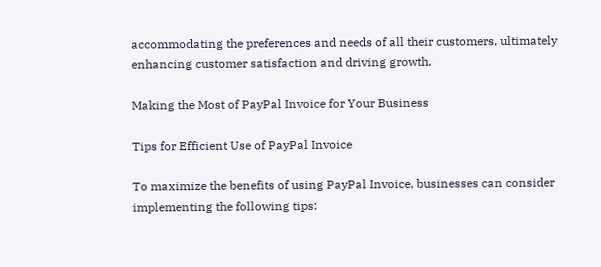accommodating the preferences and needs of all their customers, ultimately enhancing customer satisfaction and driving growth.

Making the Most of PayPal Invoice for Your Business

Tips for Efficient Use of PayPal Invoice

To maximize the benefits of using PayPal Invoice, businesses can consider implementing the following tips: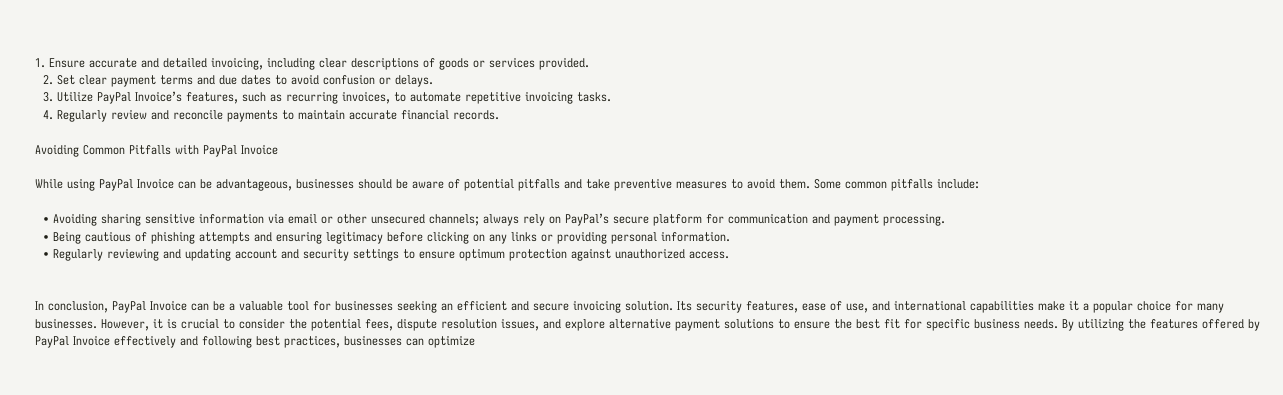1. Ensure accurate and detailed invoicing, including clear descriptions of goods or services provided.
  2. Set clear payment terms and due dates to avoid confusion or delays.
  3. Utilize PayPal Invoice’s features, such as recurring invoices, to automate repetitive invoicing tasks.
  4. Regularly review and reconcile payments to maintain accurate financial records.

Avoiding Common Pitfalls with PayPal Invoice

While using PayPal Invoice can be advantageous, businesses should be aware of potential pitfalls and take preventive measures to avoid them. Some common pitfalls include:

  • Avoiding sharing sensitive information via email or other unsecured channels; always rely on PayPal’s secure platform for communication and payment processing.
  • Being cautious of phishing attempts and ensuring legitimacy before clicking on any links or providing personal information.
  • Regularly reviewing and updating account and security settings to ensure optimum protection against unauthorized access.


In conclusion, PayPal Invoice can be a valuable tool for businesses seeking an efficient and secure invoicing solution. Its security features, ease of use, and international capabilities make it a popular choice for many businesses. However, it is crucial to consider the potential fees, dispute resolution issues, and explore alternative payment solutions to ensure the best fit for specific business needs. By utilizing the features offered by PayPal Invoice effectively and following best practices, businesses can optimize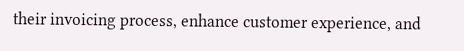their invoicing process, enhance customer experience, and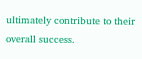ultimately contribute to their overall success.